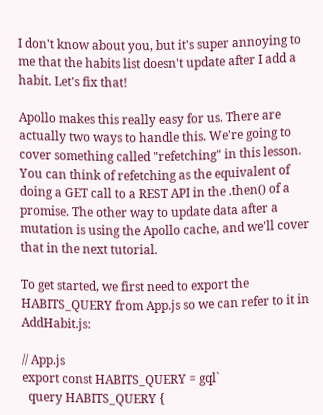I don't know about you, but it's super annoying to me that the habits list doesn't update after I add a habit. Let's fix that!

Apollo makes this really easy for us. There are actually two ways to handle this. We're going to cover something called "refetching" in this lesson. You can think of refetching as the equivalent of doing a GET call to a REST API in the .then() of a promise. The other way to update data after a mutation is using the Apollo cache, and we'll cover that in the next tutorial.

To get started, we first need to export the HABITS_QUERY from App.js so we can refer to it in AddHabit.js:

// App.js
export const HABITS_QUERY = gql`
  query HABITS_QUERY {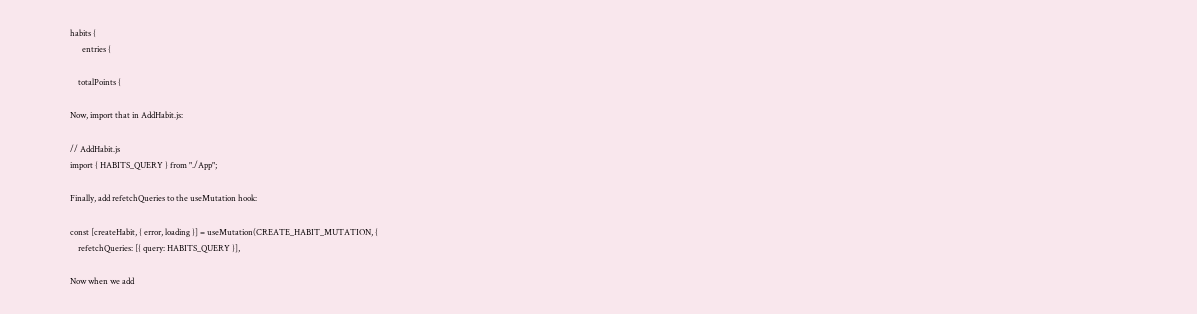habits {
      entries {

    totalPoints {

Now, import that in AddHabit.js:

// AddHabit.js
import { HABITS_QUERY } from "./App";

Finally, add refetchQueries to the useMutation hook:

const [createHabit, { error, loading }] = useMutation(CREATE_HABIT_MUTATION, {
    refetchQueries: [{ query: HABITS_QUERY }],

Now when we add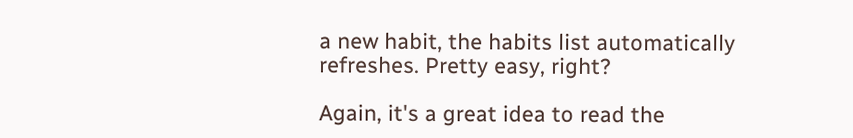a new habit, the habits list automatically refreshes. Pretty easy, right?

Again, it's a great idea to read the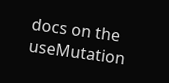docs on the useMutation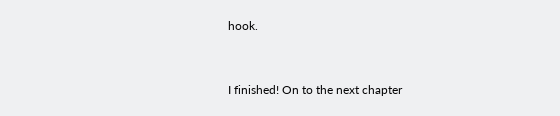hook.


I finished! On to the next chapter